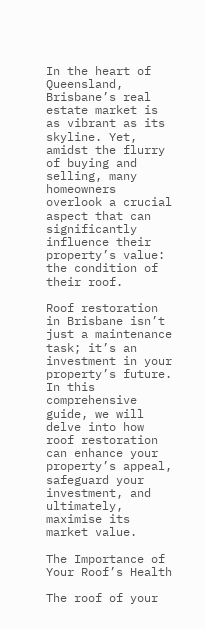In the heart of Queensland, Brisbane’s real estate market is as vibrant as its skyline. Yet, amidst the flurry of buying and selling, many homeowners overlook a crucial aspect that can significantly influence their property’s value: the condition of their roof.

Roof restoration in Brisbane isn’t just a maintenance task; it’s an investment in your property’s future. In this comprehensive guide, we will delve into how roof restoration can enhance your property’s appeal, safeguard your investment, and ultimately, maximise its market value.

The Importance of Your Roof’s Health

The roof of your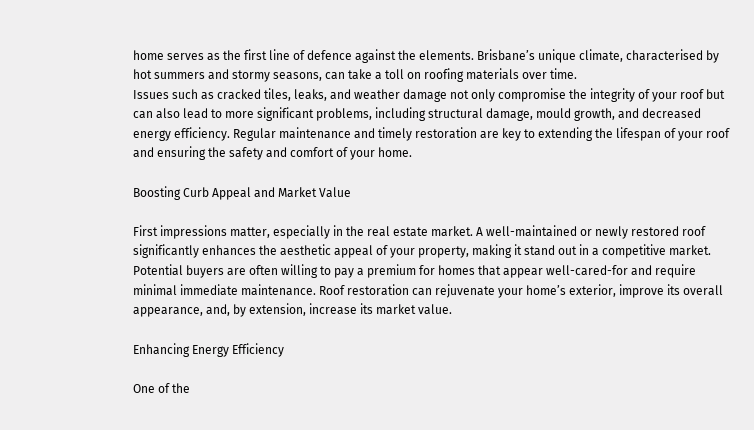home serves as the first line of defence against the elements. Brisbane’s unique climate, characterised by hot summers and stormy seasons, can take a toll on roofing materials over time.
Issues such as cracked tiles, leaks, and weather damage not only compromise the integrity of your roof but can also lead to more significant problems, including structural damage, mould growth, and decreased energy efficiency. Regular maintenance and timely restoration are key to extending the lifespan of your roof and ensuring the safety and comfort of your home.

Boosting Curb Appeal and Market Value

First impressions matter, especially in the real estate market. A well-maintained or newly restored roof significantly enhances the aesthetic appeal of your property, making it stand out in a competitive market.
Potential buyers are often willing to pay a premium for homes that appear well-cared-for and require minimal immediate maintenance. Roof restoration can rejuvenate your home’s exterior, improve its overall appearance, and, by extension, increase its market value.

Enhancing Energy Efficiency

One of the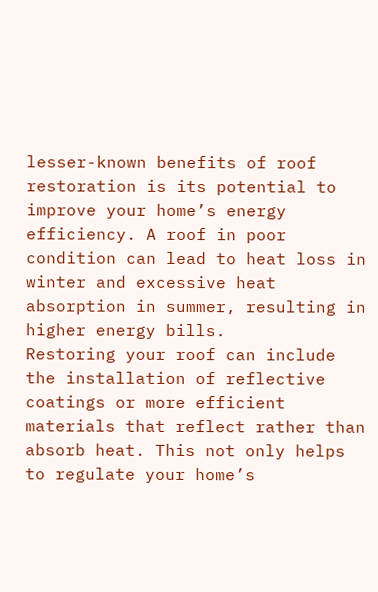lesser-known benefits of roof restoration is its potential to improve your home’s energy efficiency. A roof in poor condition can lead to heat loss in winter and excessive heat absorption in summer, resulting in higher energy bills.
Restoring your roof can include the installation of reflective coatings or more efficient materials that reflect rather than absorb heat. This not only helps to regulate your home’s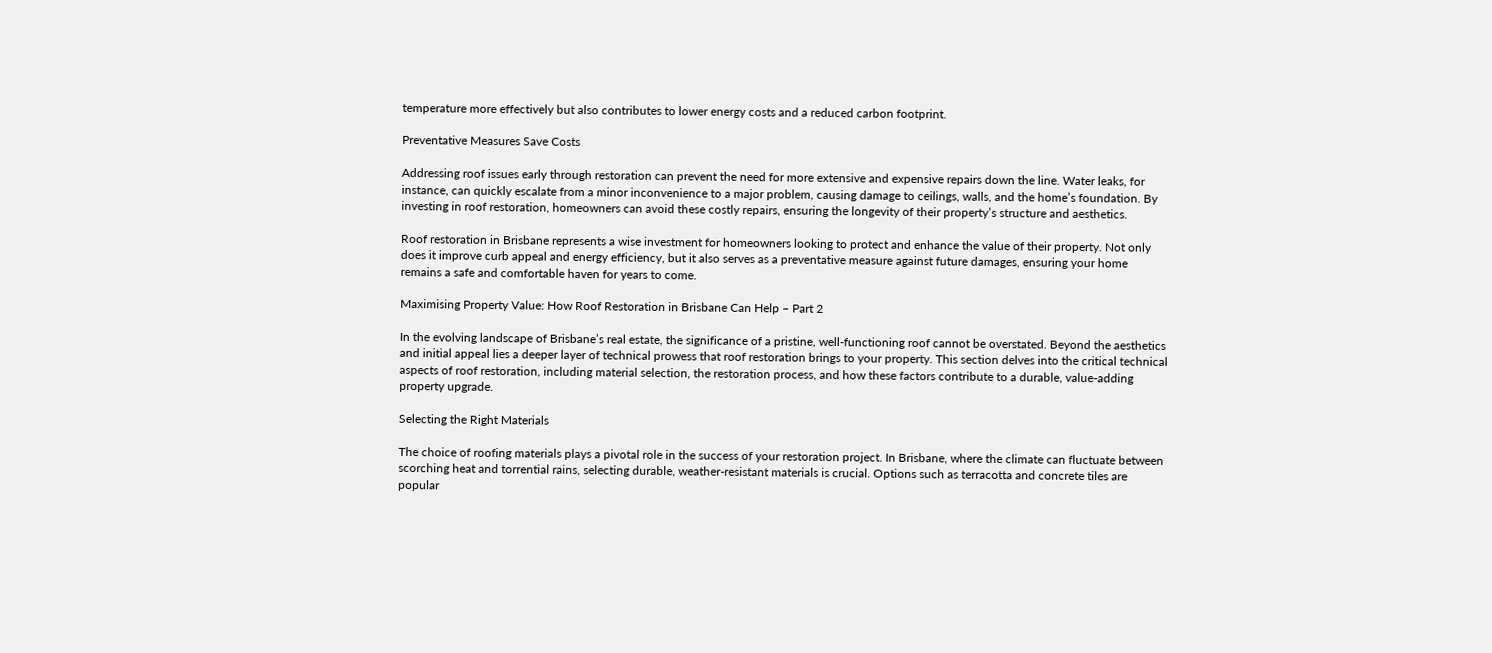temperature more effectively but also contributes to lower energy costs and a reduced carbon footprint.

Preventative Measures Save Costs

Addressing roof issues early through restoration can prevent the need for more extensive and expensive repairs down the line. Water leaks, for instance, can quickly escalate from a minor inconvenience to a major problem, causing damage to ceilings, walls, and the home’s foundation. By investing in roof restoration, homeowners can avoid these costly repairs, ensuring the longevity of their property’s structure and aesthetics.

Roof restoration in Brisbane represents a wise investment for homeowners looking to protect and enhance the value of their property. Not only does it improve curb appeal and energy efficiency, but it also serves as a preventative measure against future damages, ensuring your home remains a safe and comfortable haven for years to come.

Maximising Property Value: How Roof Restoration in Brisbane Can Help – Part 2

In the evolving landscape of Brisbane’s real estate, the significance of a pristine, well-functioning roof cannot be overstated. Beyond the aesthetics and initial appeal lies a deeper layer of technical prowess that roof restoration brings to your property. This section delves into the critical technical aspects of roof restoration, including material selection, the restoration process, and how these factors contribute to a durable, value-adding property upgrade.

Selecting the Right Materials

The choice of roofing materials plays a pivotal role in the success of your restoration project. In Brisbane, where the climate can fluctuate between scorching heat and torrential rains, selecting durable, weather-resistant materials is crucial. Options such as terracotta and concrete tiles are popular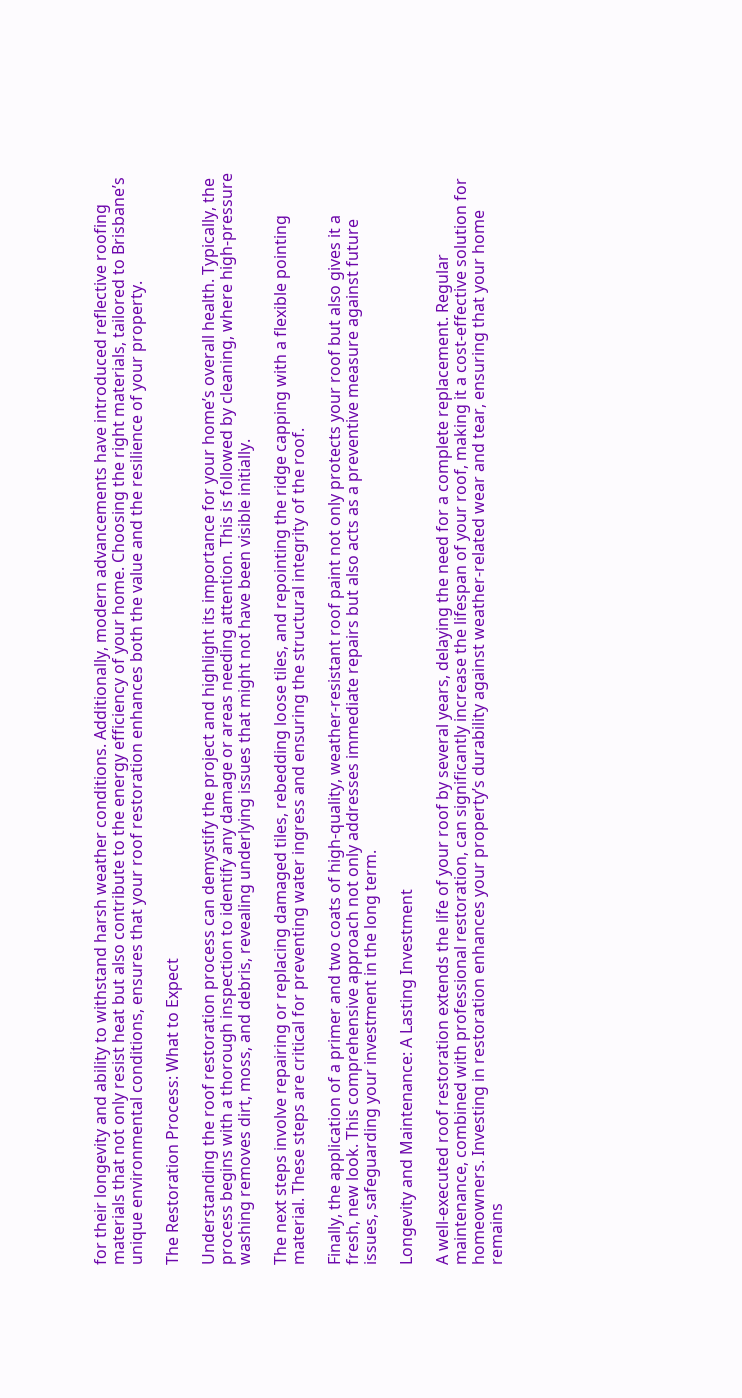for their longevity and ability to withstand harsh weather conditions. Additionally, modern advancements have introduced reflective roofing materials that not only resist heat but also contribute to the energy efficiency of your home. Choosing the right materials, tailored to Brisbane’s unique environmental conditions, ensures that your roof restoration enhances both the value and the resilience of your property.

The Restoration Process: What to Expect

Understanding the roof restoration process can demystify the project and highlight its importance for your home’s overall health. Typically, the process begins with a thorough inspection to identify any damage or areas needing attention. This is followed by cleaning, where high-pressure washing removes dirt, moss, and debris, revealing underlying issues that might not have been visible initially.

The next steps involve repairing or replacing damaged tiles, rebedding loose tiles, and repointing the ridge capping with a flexible pointing material. These steps are critical for preventing water ingress and ensuring the structural integrity of the roof.

Finally, the application of a primer and two coats of high-quality, weather-resistant roof paint not only protects your roof but also gives it a fresh, new look. This comprehensive approach not only addresses immediate repairs but also acts as a preventive measure against future issues, safeguarding your investment in the long term.

Longevity and Maintenance: A Lasting Investment

A well-executed roof restoration extends the life of your roof by several years, delaying the need for a complete replacement. Regular maintenance, combined with professional restoration, can significantly increase the lifespan of your roof, making it a cost-effective solution for homeowners. Investing in restoration enhances your property’s durability against weather-related wear and tear, ensuring that your home remains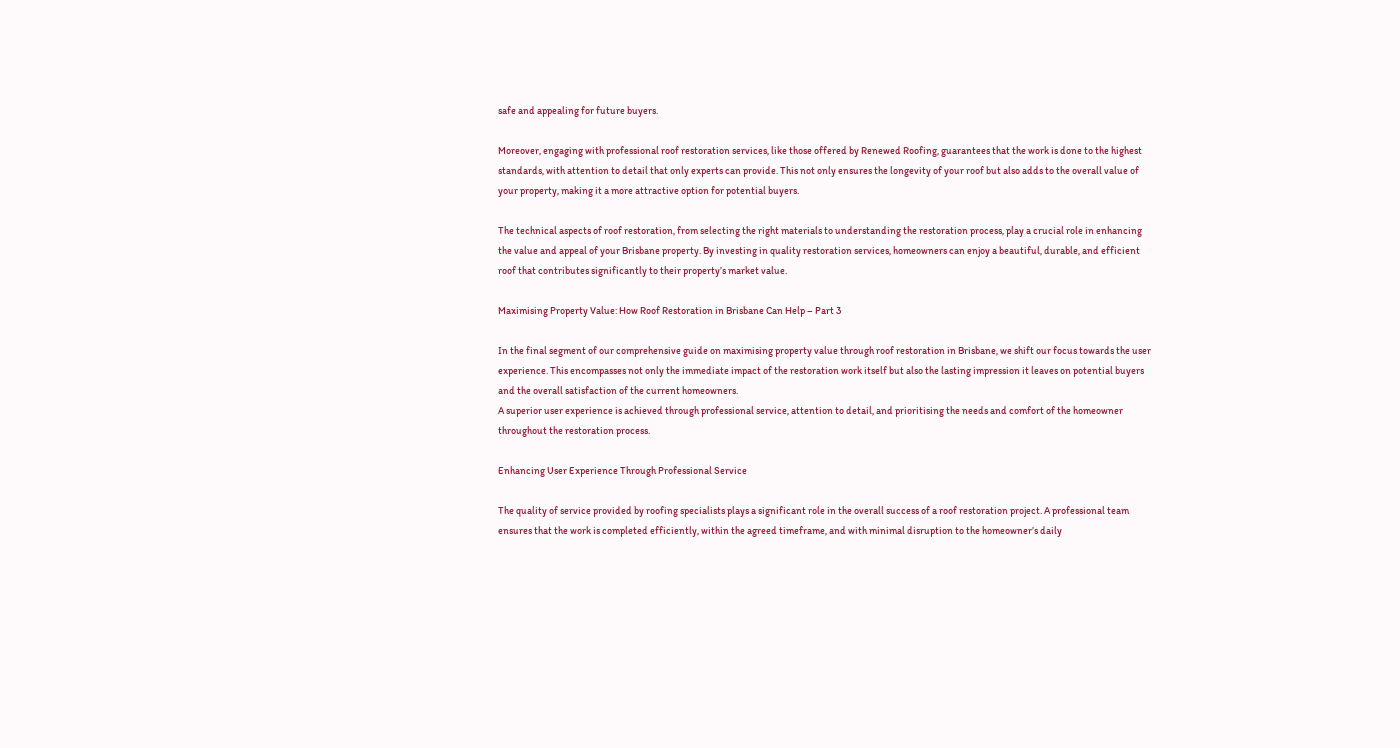safe and appealing for future buyers.

Moreover, engaging with professional roof restoration services, like those offered by Renewed Roofing, guarantees that the work is done to the highest standards, with attention to detail that only experts can provide. This not only ensures the longevity of your roof but also adds to the overall value of your property, making it a more attractive option for potential buyers.

The technical aspects of roof restoration, from selecting the right materials to understanding the restoration process, play a crucial role in enhancing the value and appeal of your Brisbane property. By investing in quality restoration services, homeowners can enjoy a beautiful, durable, and efficient roof that contributes significantly to their property’s market value.

Maximising Property Value: How Roof Restoration in Brisbane Can Help – Part 3

In the final segment of our comprehensive guide on maximising property value through roof restoration in Brisbane, we shift our focus towards the user experience. This encompasses not only the immediate impact of the restoration work itself but also the lasting impression it leaves on potential buyers and the overall satisfaction of the current homeowners.
A superior user experience is achieved through professional service, attention to detail, and prioritising the needs and comfort of the homeowner throughout the restoration process.

Enhancing User Experience Through Professional Service

The quality of service provided by roofing specialists plays a significant role in the overall success of a roof restoration project. A professional team ensures that the work is completed efficiently, within the agreed timeframe, and with minimal disruption to the homeowner’s daily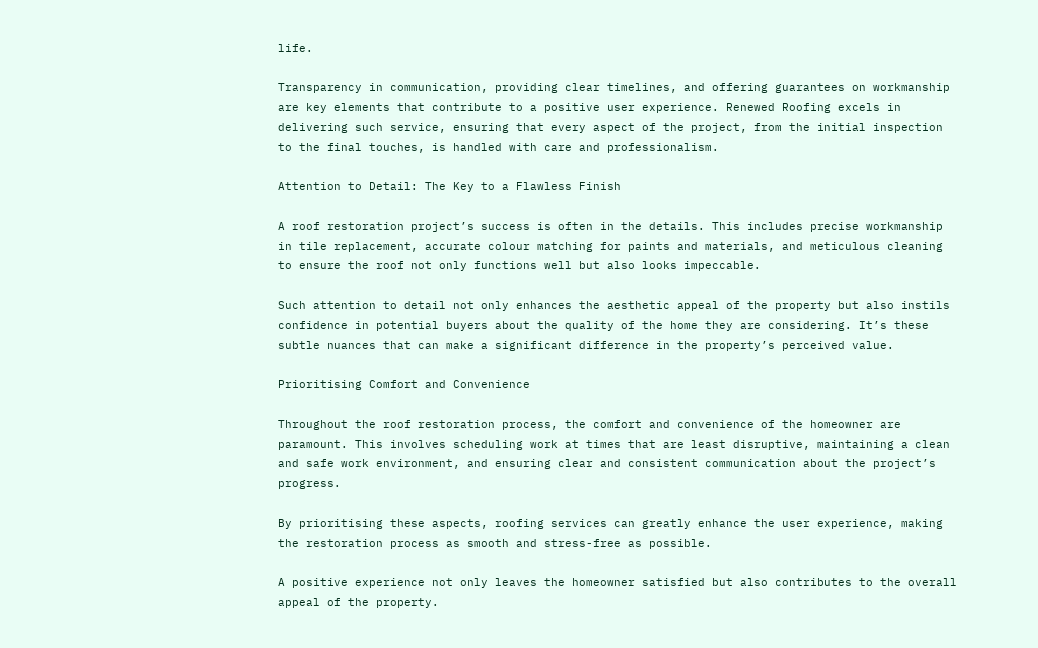life.

Transparency in communication, providing clear timelines, and offering guarantees on workmanship are key elements that contribute to a positive user experience. Renewed Roofing excels in delivering such service, ensuring that every aspect of the project, from the initial inspection to the final touches, is handled with care and professionalism.

Attention to Detail: The Key to a Flawless Finish

A roof restoration project’s success is often in the details. This includes precise workmanship in tile replacement, accurate colour matching for paints and materials, and meticulous cleaning to ensure the roof not only functions well but also looks impeccable.

Such attention to detail not only enhances the aesthetic appeal of the property but also instils confidence in potential buyers about the quality of the home they are considering. It’s these subtle nuances that can make a significant difference in the property’s perceived value.

Prioritising Comfort and Convenience

Throughout the roof restoration process, the comfort and convenience of the homeowner are paramount. This involves scheduling work at times that are least disruptive, maintaining a clean and safe work environment, and ensuring clear and consistent communication about the project’s progress.

By prioritising these aspects, roofing services can greatly enhance the user experience, making the restoration process as smooth and stress-free as possible.

A positive experience not only leaves the homeowner satisfied but also contributes to the overall appeal of the property.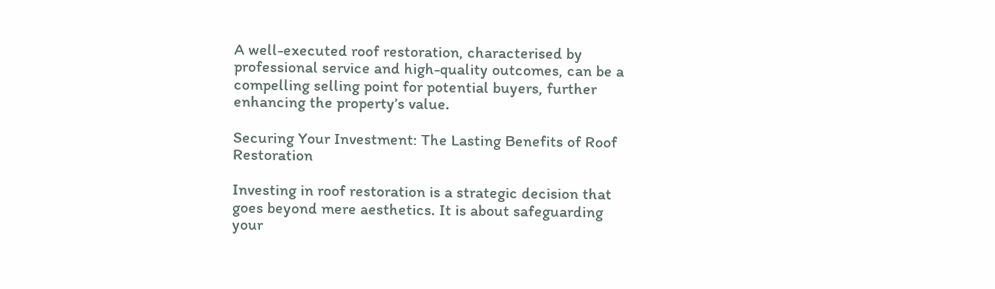A well-executed roof restoration, characterised by professional service and high-quality outcomes, can be a compelling selling point for potential buyers, further enhancing the property’s value.

Securing Your Investment: The Lasting Benefits of Roof Restoration

Investing in roof restoration is a strategic decision that goes beyond mere aesthetics. It is about safeguarding your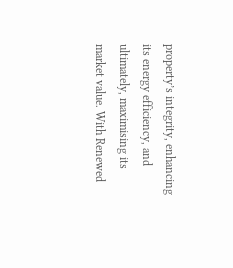property’s integrity, enhancing its energy efficiency, and ultimately, maximising its market value. With Renewed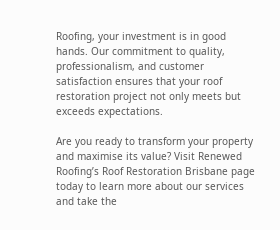Roofing, your investment is in good hands. Our commitment to quality, professionalism, and customer satisfaction ensures that your roof restoration project not only meets but exceeds expectations.

Are you ready to transform your property and maximise its value? Visit Renewed Roofing’s Roof Restoration Brisbane page today to learn more about our services and take the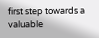first step towards a valuable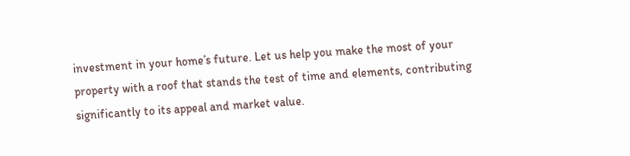investment in your home’s future. Let us help you make the most of your property with a roof that stands the test of time and elements, contributing significantly to its appeal and market value.